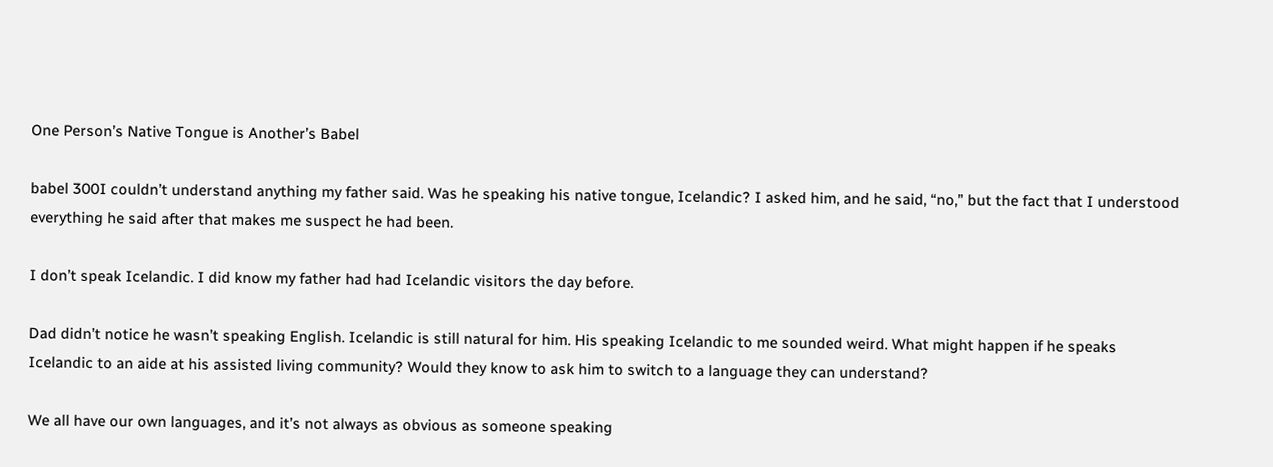One Person’s Native Tongue is Another’s Babel

babel 300I couldn’t understand anything my father said. Was he speaking his native tongue, Icelandic? I asked him, and he said, “no,” but the fact that I understood everything he said after that makes me suspect he had been.

I don’t speak Icelandic. I did know my father had had Icelandic visitors the day before.

Dad didn’t notice he wasn’t speaking English. Icelandic is still natural for him. His speaking Icelandic to me sounded weird. What might happen if he speaks Icelandic to an aide at his assisted living community? Would they know to ask him to switch to a language they can understand?

We all have our own languages, and it’s not always as obvious as someone speaking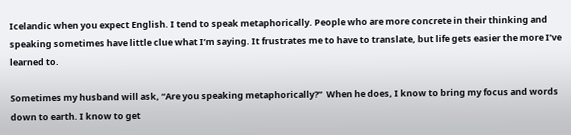Icelandic when you expect English. I tend to speak metaphorically. People who are more concrete in their thinking and speaking sometimes have little clue what I’m saying. It frustrates me to have to translate, but life gets easier the more I’ve learned to.

Sometimes my husband will ask, “Are you speaking metaphorically?”  When he does, I know to bring my focus and words down to earth. I know to get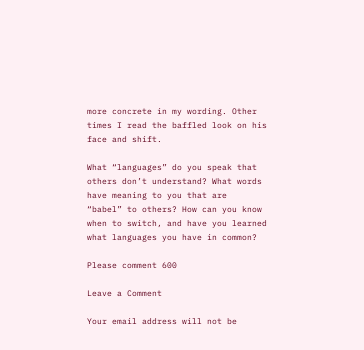more concrete in my wording. Other times I read the baffled look on his face and shift.

What “languages” do you speak that others don’t understand? What words have meaning to you that are
“babel” to others? How can you know when to switch, and have you learned what languages you have in common?

Please comment 600

Leave a Comment

Your email address will not be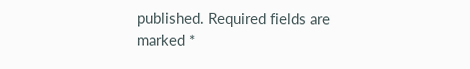published. Required fields are marked *